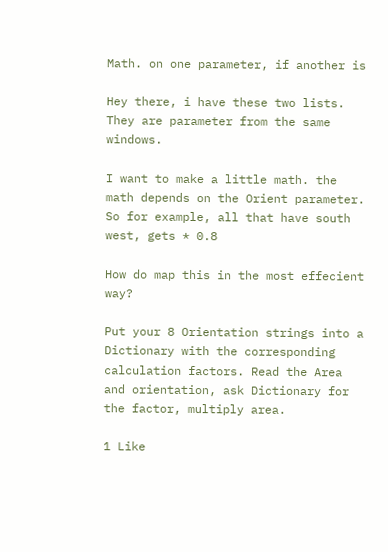Math. on one parameter, if another is

Hey there, i have these two lists. They are parameter from the same windows.

I want to make a little math. the math depends on the Orient parameter. So for example, all that have south west, gets * 0.8

How do map this in the most effecient way?

Put your 8 Orientation strings into a Dictionary with the corresponding calculation factors. Read the Area and orientation, ask Dictionary for the factor, multiply area.

1 Like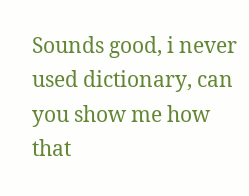Sounds good, i never used dictionary, can you show me how that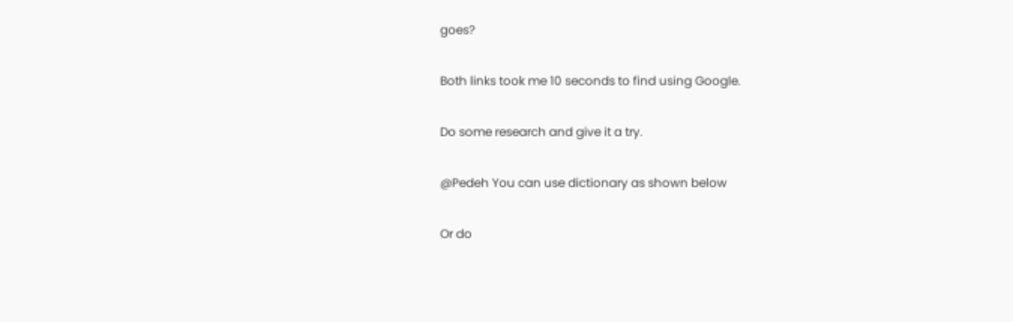goes?

Both links took me 10 seconds to find using Google.

Do some research and give it a try.

@Pedeh You can use dictionary as shown below

Or do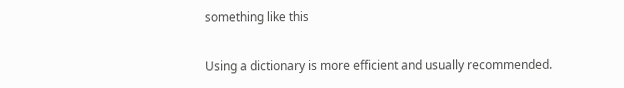something like this

Using a dictionary is more efficient and usually recommended.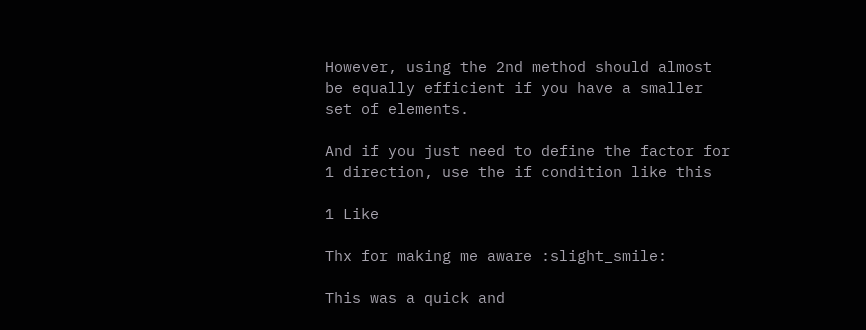However, using the 2nd method should almost be equally efficient if you have a smaller set of elements.

And if you just need to define the factor for 1 direction, use the if condition like this

1 Like

Thx for making me aware :slight_smile:

This was a quick and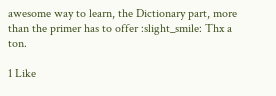awesome way to learn, the Dictionary part, more than the primer has to offer :slight_smile: Thx a ton.

1 Like